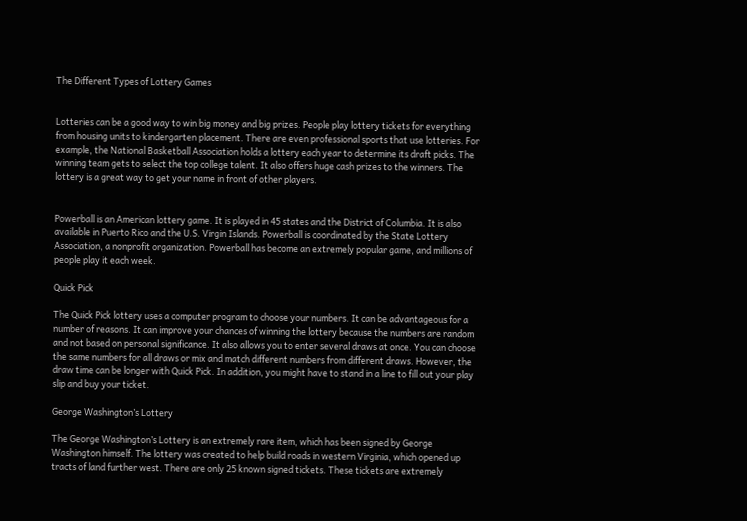The Different Types of Lottery Games


Lotteries can be a good way to win big money and big prizes. People play lottery tickets for everything from housing units to kindergarten placement. There are even professional sports that use lotteries. For example, the National Basketball Association holds a lottery each year to determine its draft picks. The winning team gets to select the top college talent. It also offers huge cash prizes to the winners. The lottery is a great way to get your name in front of other players.


Powerball is an American lottery game. It is played in 45 states and the District of Columbia. It is also available in Puerto Rico and the U.S. Virgin Islands. Powerball is coordinated by the State Lottery Association, a nonprofit organization. Powerball has become an extremely popular game, and millions of people play it each week.

Quick Pick

The Quick Pick lottery uses a computer program to choose your numbers. It can be advantageous for a number of reasons. It can improve your chances of winning the lottery because the numbers are random and not based on personal significance. It also allows you to enter several draws at once. You can choose the same numbers for all draws or mix and match different numbers from different draws. However, the draw time can be longer with Quick Pick. In addition, you might have to stand in a line to fill out your play slip and buy your ticket.

George Washington’s Lottery

The George Washington’s Lottery is an extremely rare item, which has been signed by George Washington himself. The lottery was created to help build roads in western Virginia, which opened up tracts of land further west. There are only 25 known signed tickets. These tickets are extremely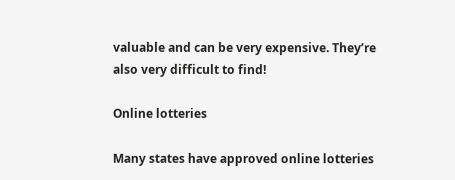valuable and can be very expensive. They’re also very difficult to find!

Online lotteries

Many states have approved online lotteries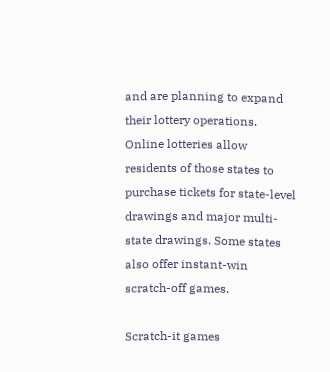and are planning to expand their lottery operations. Online lotteries allow residents of those states to purchase tickets for state-level drawings and major multi-state drawings. Some states also offer instant-win scratch-off games.

Scratch-it games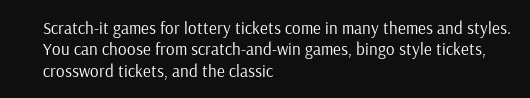Scratch-it games for lottery tickets come in many themes and styles. You can choose from scratch-and-win games, bingo style tickets, crossword tickets, and the classic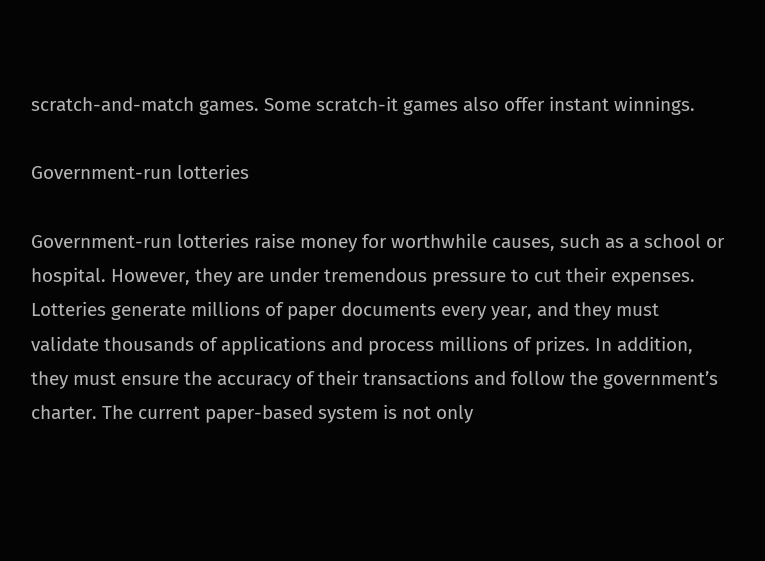scratch-and-match games. Some scratch-it games also offer instant winnings.

Government-run lotteries

Government-run lotteries raise money for worthwhile causes, such as a school or hospital. However, they are under tremendous pressure to cut their expenses. Lotteries generate millions of paper documents every year, and they must validate thousands of applications and process millions of prizes. In addition, they must ensure the accuracy of their transactions and follow the government’s charter. The current paper-based system is not only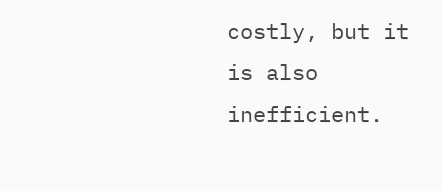costly, but it is also inefficient.